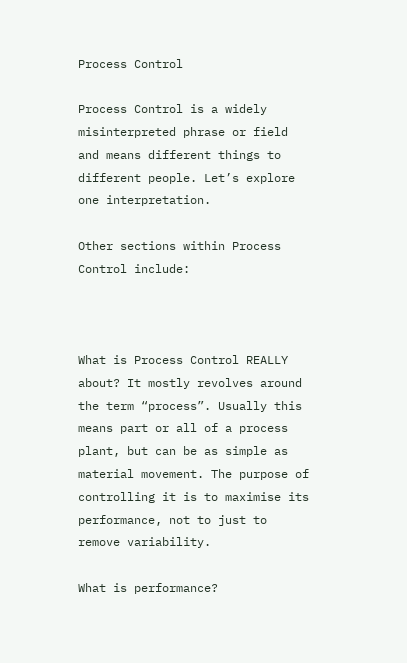Process Control

Process Control is a widely misinterpreted phrase or field and means different things to different people. Let’s explore one interpretation.

Other sections within Process Control include:



What is Process Control REALLY about? It mostly revolves around the term “process”. Usually this means part or all of a process plant, but can be as simple as material movement. The purpose of controlling it is to maximise its performance, not to just to remove variability.

What is performance?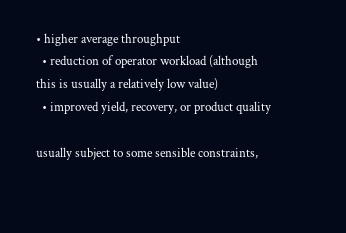• higher average throughput
  • reduction of operator workload (although this is usually a relatively low value)
  • improved yield, recovery, or product quality

usually subject to some sensible constraints,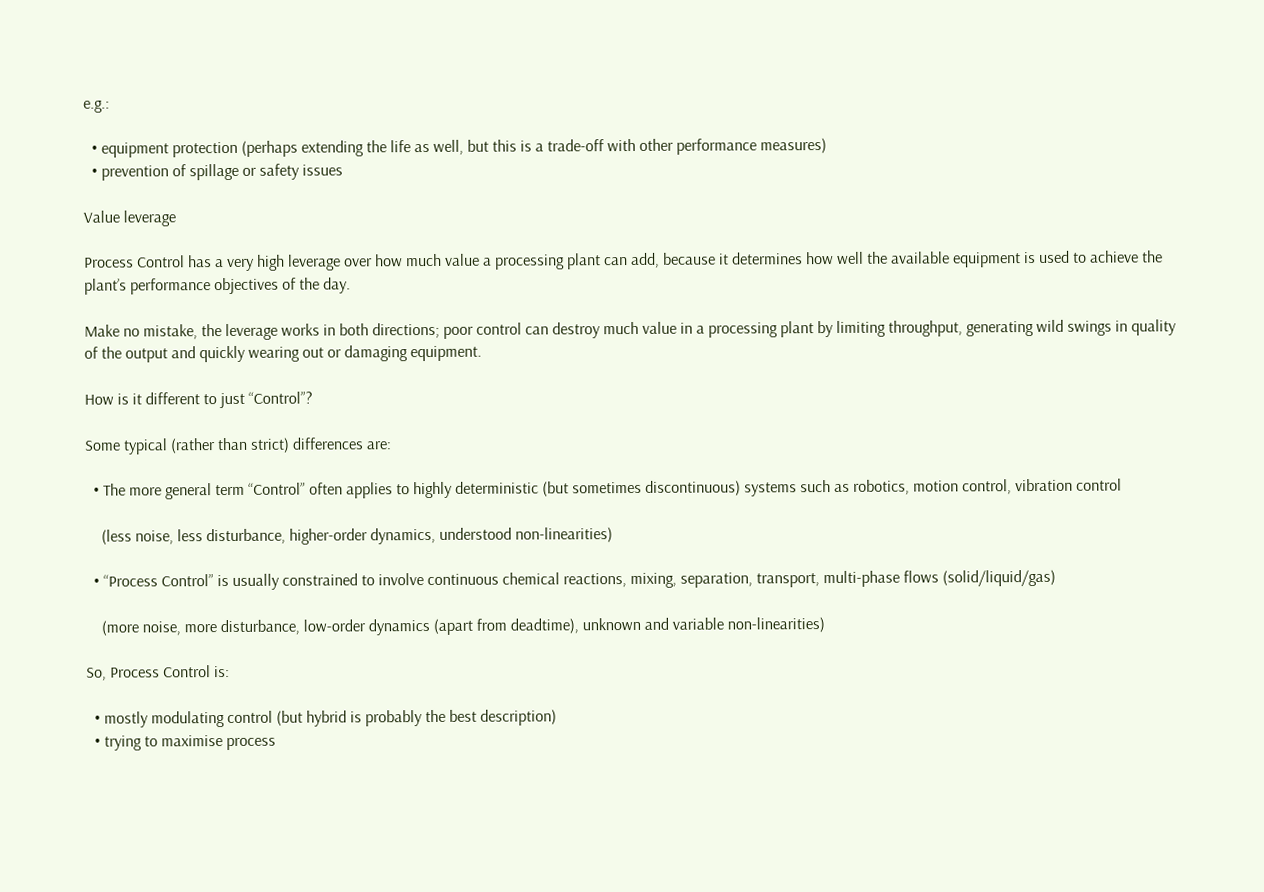e.g.:

  • equipment protection (perhaps extending the life as well, but this is a trade-off with other performance measures)
  • prevention of spillage or safety issues

Value leverage

Process Control has a very high leverage over how much value a processing plant can add, because it determines how well the available equipment is used to achieve the plant’s performance objectives of the day.

Make no mistake, the leverage works in both directions; poor control can destroy much value in a processing plant by limiting throughput, generating wild swings in quality of the output and quickly wearing out or damaging equipment.

How is it different to just “Control”?

Some typical (rather than strict) differences are:

  • The more general term “Control” often applies to highly deterministic (but sometimes discontinuous) systems such as robotics, motion control, vibration control

    (less noise, less disturbance, higher-order dynamics, understood non-linearities)

  • “Process Control” is usually constrained to involve continuous chemical reactions, mixing, separation, transport, multi-phase flows (solid/liquid/gas)

    (more noise, more disturbance, low-order dynamics (apart from deadtime), unknown and variable non-linearities)

So, Process Control is:

  • mostly modulating control (but hybrid is probably the best description)
  • trying to maximise process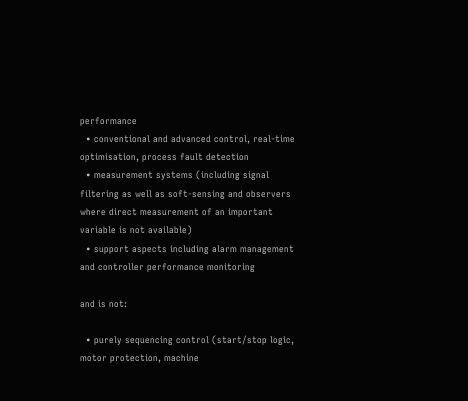performance
  • conventional and advanced control, real-time optimisation, process fault detection
  • measurement systems (including signal filtering as well as soft-sensing and observers where direct measurement of an important variable is not available)
  • support aspects including alarm management and controller performance monitoring

and is not:

  • purely sequencing control (start/stop logic, motor protection, machine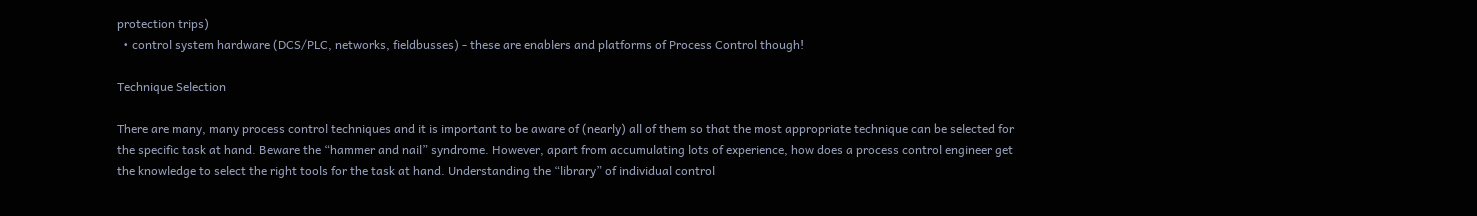protection trips)
  • control system hardware (DCS/PLC, networks, fieldbusses) - these are enablers and platforms of Process Control though!

Technique Selection

There are many, many process control techniques and it is important to be aware of (nearly) all of them so that the most appropriate technique can be selected for the specific task at hand. Beware the “hammer and nail” syndrome. However, apart from accumulating lots of experience, how does a process control engineer get the knowledge to select the right tools for the task at hand. Understanding the “library” of individual control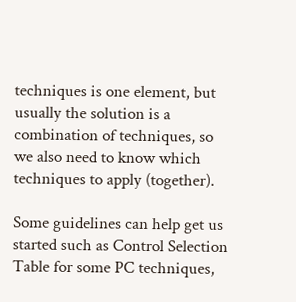techniques is one element, but usually the solution is a combination of techniques, so we also need to know which techniques to apply (together).

Some guidelines can help get us started such as Control Selection Table for some PC techniques,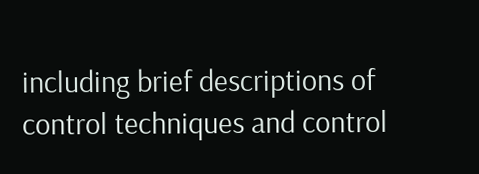including brief descriptions of control techniques and control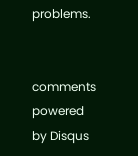problems.


comments powered by Disqus